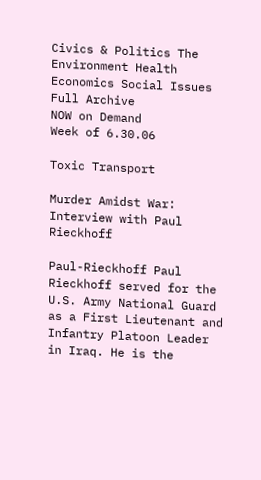Civics & Politics The Environment Health Economics Social Issues Full Archive
NOW on Demand
Week of 6.30.06

Toxic Transport

Murder Amidst War: Interview with Paul Rieckhoff

Paul-Rieckhoff Paul Rieckhoff served for the U.S. Army National Guard as a First Lieutenant and Infantry Platoon Leader in Iraq. He is the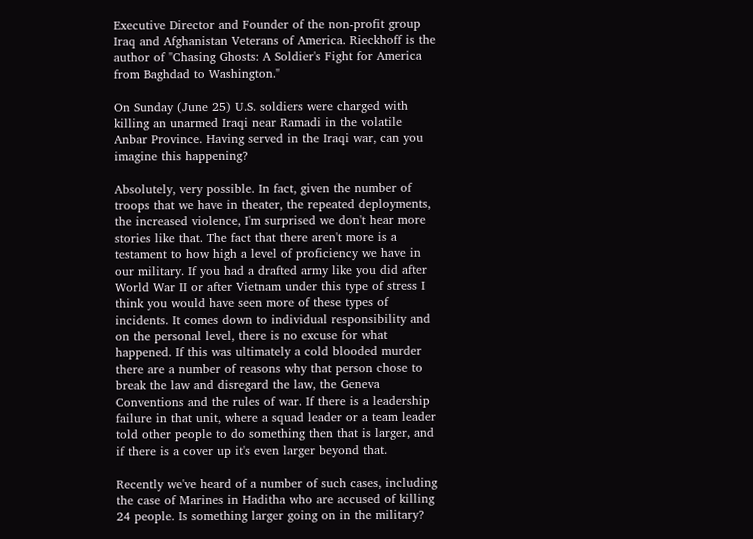Executive Director and Founder of the non-profit group Iraq and Afghanistan Veterans of America. Rieckhoff is the author of "Chasing Ghosts: A Soldier's Fight for America from Baghdad to Washington."

On Sunday (June 25) U.S. soldiers were charged with killing an unarmed Iraqi near Ramadi in the volatile Anbar Province. Having served in the Iraqi war, can you imagine this happening?

Absolutely, very possible. In fact, given the number of troops that we have in theater, the repeated deployments, the increased violence, I'm surprised we don't hear more stories like that. The fact that there aren't more is a testament to how high a level of proficiency we have in our military. If you had a drafted army like you did after World War II or after Vietnam under this type of stress I think you would have seen more of these types of incidents. It comes down to individual responsibility and on the personal level, there is no excuse for what happened. If this was ultimately a cold blooded murder there are a number of reasons why that person chose to break the law and disregard the law, the Geneva Conventions and the rules of war. If there is a leadership failure in that unit, where a squad leader or a team leader told other people to do something then that is larger, and if there is a cover up it's even larger beyond that.

Recently we've heard of a number of such cases, including the case of Marines in Haditha who are accused of killing 24 people. Is something larger going on in the military?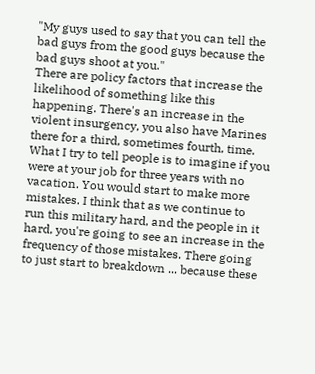"My guys used to say that you can tell the bad guys from the good guys because the bad guys shoot at you."
There are policy factors that increase the likelihood of something like this happening. There's an increase in the violent insurgency, you also have Marines there for a third, sometimes fourth, time. What I try to tell people is to imagine if you were at your job for three years with no vacation. You would start to make more mistakes. I think that as we continue to run this military hard, and the people in it hard, you're going to see an increase in the frequency of those mistakes. There going to just start to breakdown ... because these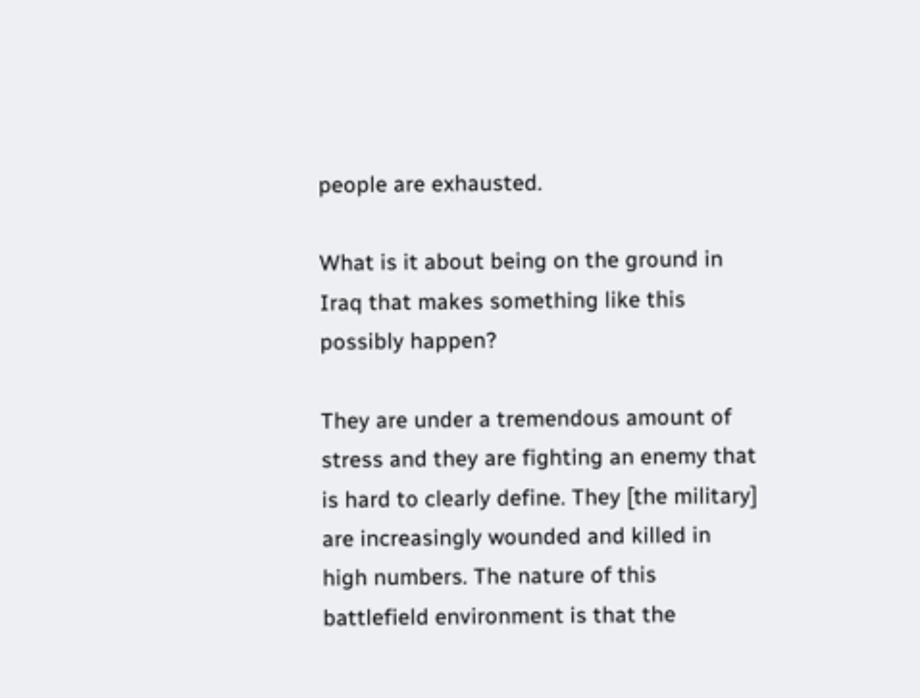people are exhausted.

What is it about being on the ground in Iraq that makes something like this possibly happen?

They are under a tremendous amount of stress and they are fighting an enemy that is hard to clearly define. They [the military] are increasingly wounded and killed in high numbers. The nature of this battlefield environment is that the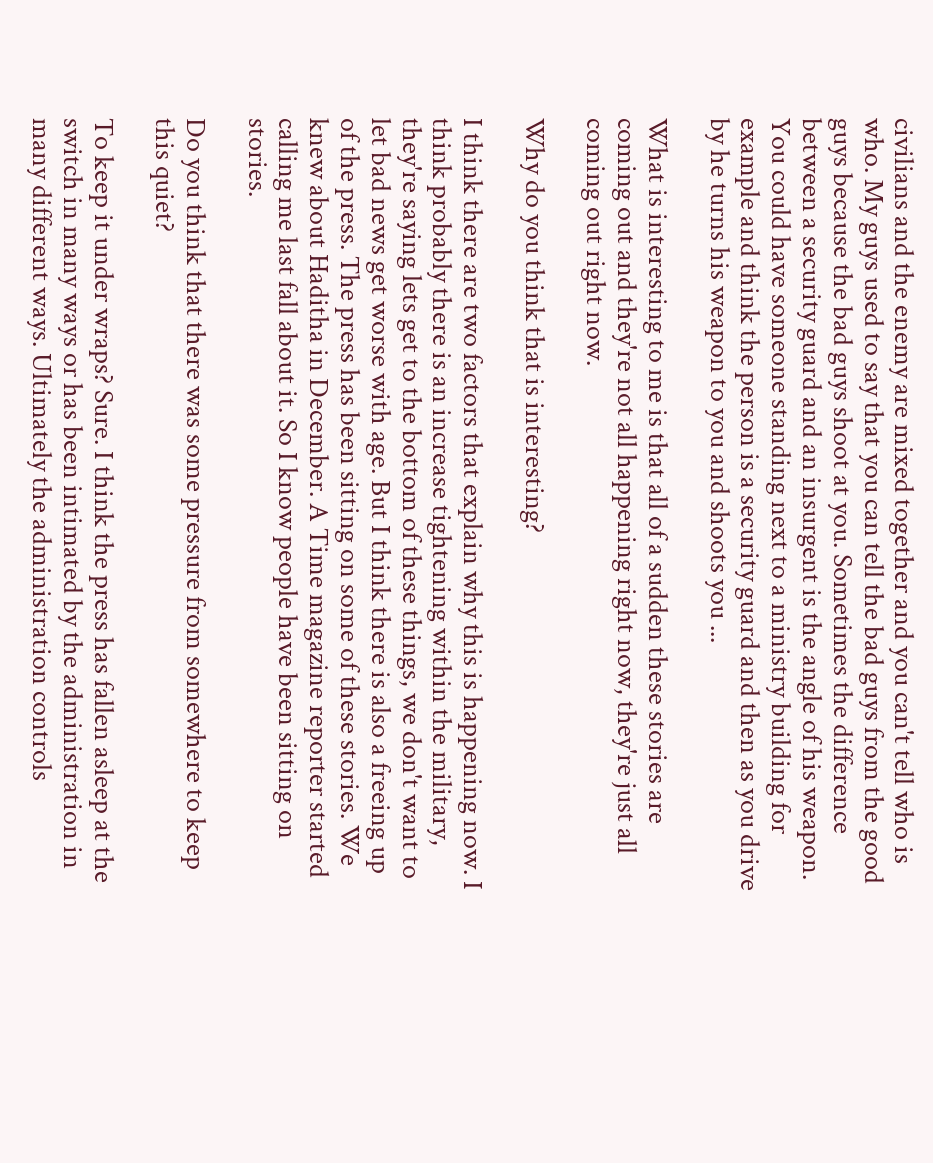civilians and the enemy are mixed together and you can't tell who is who. My guys used to say that you can tell the bad guys from the good guys because the bad guys shoot at you. Sometimes the difference between a security guard and an insurgent is the angle of his weapon. You could have someone standing next to a ministry building for example and think the person is a security guard and then as you drive by he turns his weapon to you and shoots you ...

What is interesting to me is that all of a sudden these stories are coming out and they're not all happening right now, they're just all coming out right now.

Why do you think that is interesting?

I think there are two factors that explain why this is happening now. I think probably there is an increase tightening within the military, they're saying lets get to the bottom of these things, we don't want to let bad news get worse with age. But I think there is also a freeing up of the press. The press has been sitting on some of these stories. We knew about Haditha in December. A Time magazine reporter started calling me last fall about it. So I know people have been sitting on stories.

Do you think that there was some pressure from somewhere to keep this quiet?

To keep it under wraps? Sure. I think the press has fallen asleep at the switch in many ways or has been intimated by the administration in many different ways. Ultimately the administration controls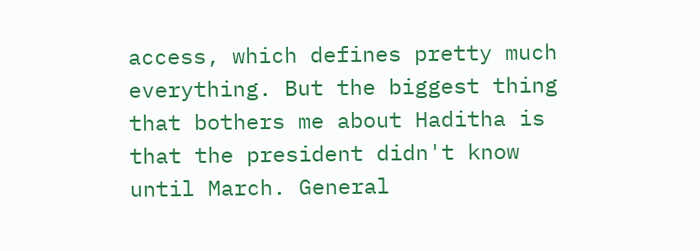access, which defines pretty much everything. But the biggest thing that bothers me about Haditha is that the president didn't know until March. General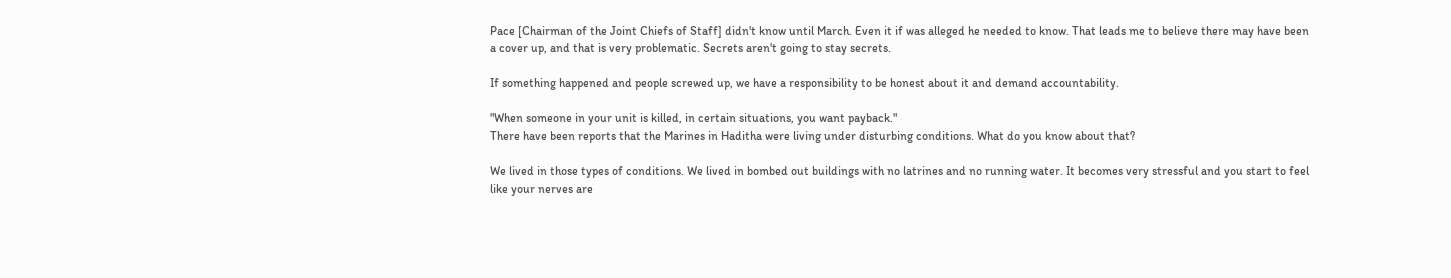Pace [Chairman of the Joint Chiefs of Staff] didn't know until March. Even it if was alleged he needed to know. That leads me to believe there may have been a cover up, and that is very problematic. Secrets aren't going to stay secrets.

If something happened and people screwed up, we have a responsibility to be honest about it and demand accountability.

"When someone in your unit is killed, in certain situations, you want payback."
There have been reports that the Marines in Haditha were living under disturbing conditions. What do you know about that?

We lived in those types of conditions. We lived in bombed out buildings with no latrines and no running water. It becomes very stressful and you start to feel like your nerves are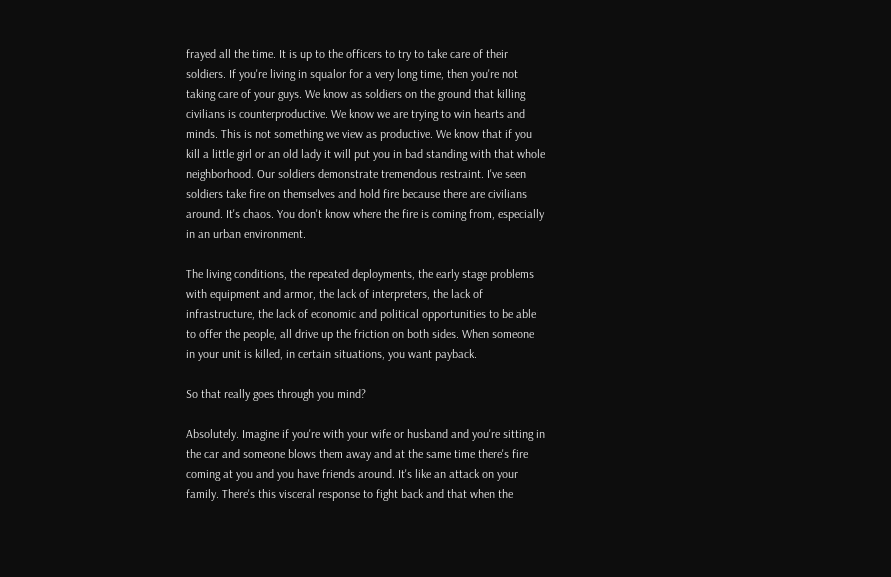frayed all the time. It is up to the officers to try to take care of their soldiers. If you're living in squalor for a very long time, then you're not taking care of your guys. We know as soldiers on the ground that killing civilians is counterproductive. We know we are trying to win hearts and minds. This is not something we view as productive. We know that if you kill a little girl or an old lady it will put you in bad standing with that whole neighborhood. Our soldiers demonstrate tremendous restraint. I've seen soldiers take fire on themselves and hold fire because there are civilians around. It's chaos. You don't know where the fire is coming from, especially in an urban environment.

The living conditions, the repeated deployments, the early stage problems with equipment and armor, the lack of interpreters, the lack of infrastructure, the lack of economic and political opportunities to be able to offer the people, all drive up the friction on both sides. When someone in your unit is killed, in certain situations, you want payback.

So that really goes through you mind?

Absolutely. Imagine if you're with your wife or husband and you're sitting in the car and someone blows them away and at the same time there's fire coming at you and you have friends around. It's like an attack on your family. There's this visceral response to fight back and that when the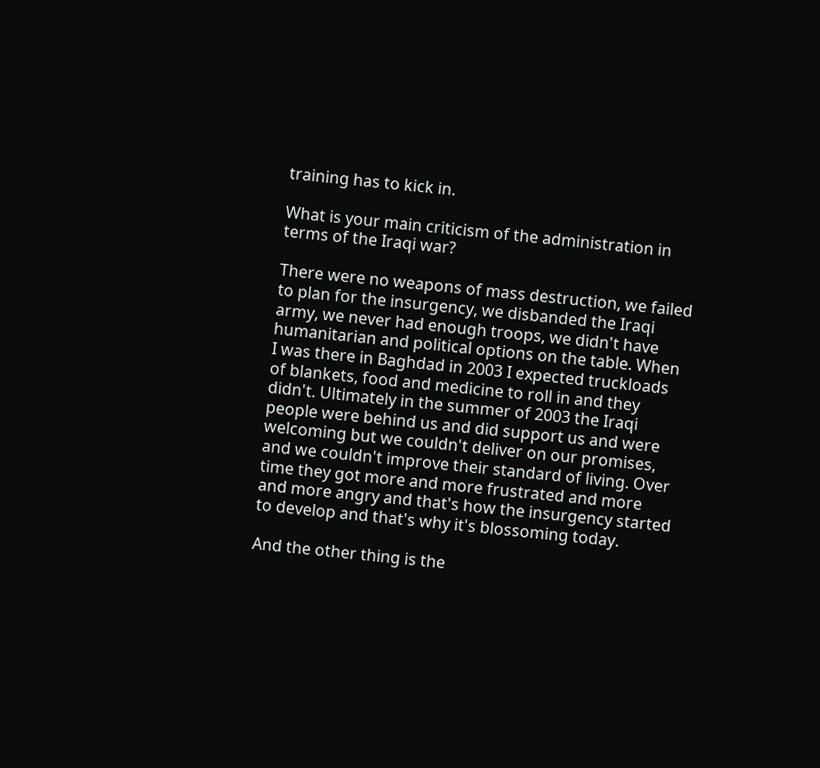training has to kick in.

What is your main criticism of the administration in terms of the Iraqi war?

There were no weapons of mass destruction, we failed to plan for the insurgency, we disbanded the Iraqi army, we never had enough troops, we didn't have humanitarian and political options on the table. When I was there in Baghdad in 2003 I expected truckloads of blankets, food and medicine to roll in and they didn't. Ultimately in the summer of 2003 the Iraqi people were behind us and did support us and were welcoming but we couldn't deliver on our promises, and we couldn't improve their standard of living. Over time they got more and more frustrated and more and more angry and that's how the insurgency started to develop and that's why it's blossoming today.

And the other thing is the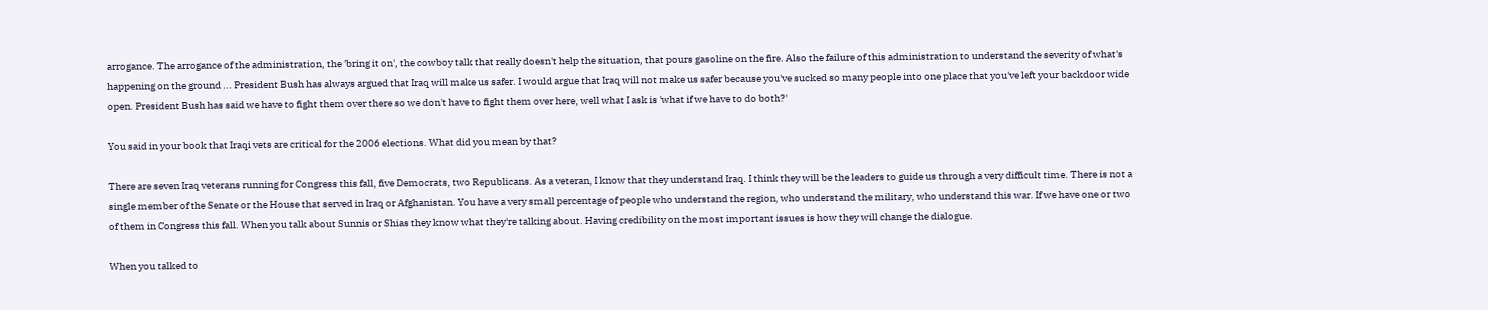arrogance. The arrogance of the administration, the 'bring it on', the cowboy talk that really doesn't help the situation, that pours gasoline on the fire. Also the failure of this administration to understand the severity of what's happening on the ground ... President Bush has always argued that Iraq will make us safer. I would argue that Iraq will not make us safer because you've sucked so many people into one place that you've left your backdoor wide open. President Bush has said we have to fight them over there so we don't have to fight them over here, well what I ask is 'what if we have to do both?'

You said in your book that Iraqi vets are critical for the 2006 elections. What did you mean by that?

There are seven Iraq veterans running for Congress this fall, five Democrats, two Republicans. As a veteran, I know that they understand Iraq. I think they will be the leaders to guide us through a very difficult time. There is not a single member of the Senate or the House that served in Iraq or Afghanistan. You have a very small percentage of people who understand the region, who understand the military, who understand this war. If we have one or two of them in Congress this fall. When you talk about Sunnis or Shias they know what they're talking about. Having credibility on the most important issues is how they will change the dialogue.

When you talked to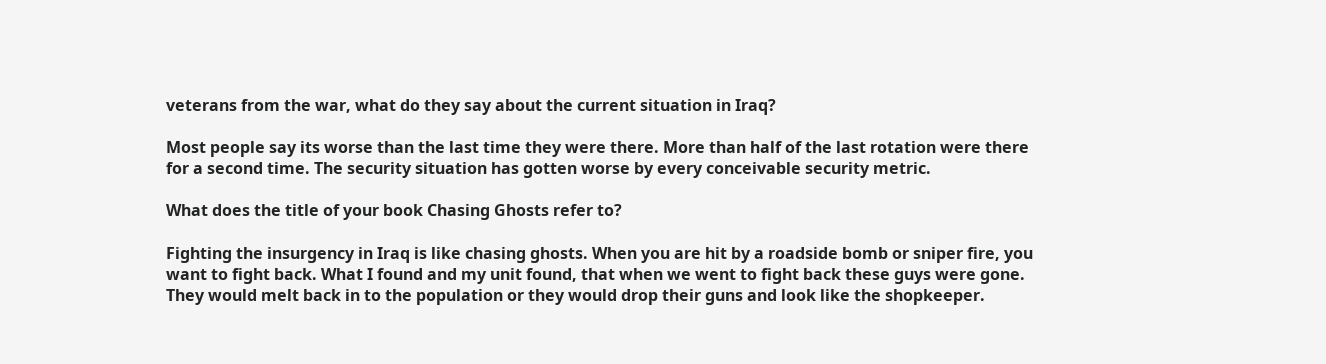veterans from the war, what do they say about the current situation in Iraq?

Most people say its worse than the last time they were there. More than half of the last rotation were there for a second time. The security situation has gotten worse by every conceivable security metric.

What does the title of your book Chasing Ghosts refer to?

Fighting the insurgency in Iraq is like chasing ghosts. When you are hit by a roadside bomb or sniper fire, you want to fight back. What I found and my unit found, that when we went to fight back these guys were gone. They would melt back in to the population or they would drop their guns and look like the shopkeeper.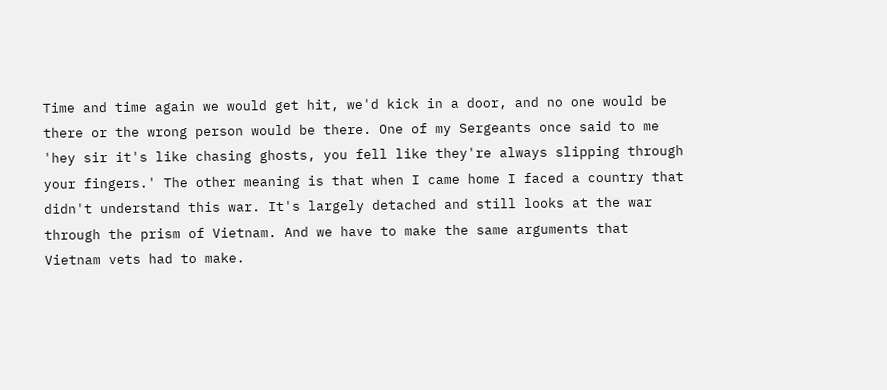Time and time again we would get hit, we'd kick in a door, and no one would be there or the wrong person would be there. One of my Sergeants once said to me 'hey sir it's like chasing ghosts, you fell like they're always slipping through your fingers.' The other meaning is that when I came home I faced a country that didn't understand this war. It's largely detached and still looks at the war through the prism of Vietnam. And we have to make the same arguments that Vietnam vets had to make.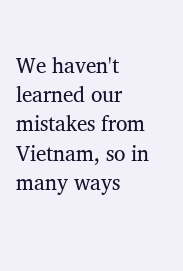We haven't learned our mistakes from Vietnam, so in many ways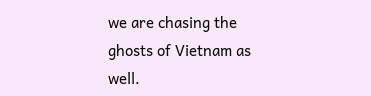we are chasing the ghosts of Vietnam as well.